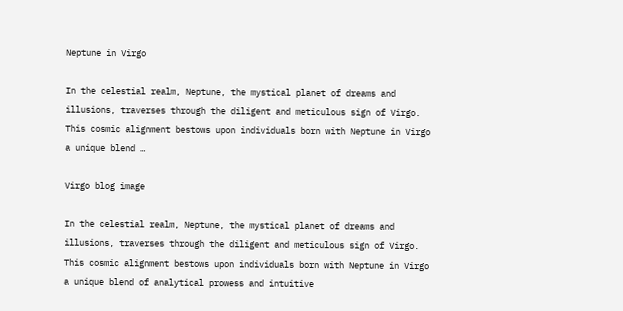Neptune in Virgo

In the celestial realm, Neptune, the mystical planet of dreams and illusions, traverses through the diligent and meticulous sign of Virgo. This cosmic alignment bestows upon individuals born with Neptune in Virgo a unique blend …

Virgo blog image

In the celestial realm, Neptune, the mystical planet of dreams and illusions, traverses through the diligent and meticulous sign of Virgo. This cosmic alignment bestows upon individuals born with Neptune in Virgo a unique blend of analytical prowess and intuitive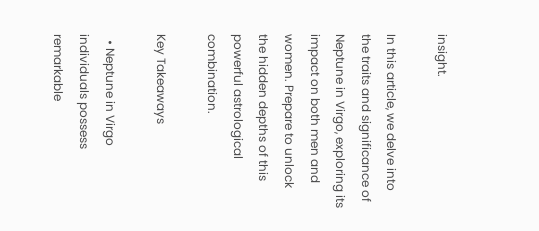insight.

In this article, we delve into the traits and significance of Neptune in Virgo, exploring its impact on both men and women. Prepare to unlock the hidden depths of this powerful astrological combination.

Key Takeaways

  • Neptune in Virgo individuals possess remarkable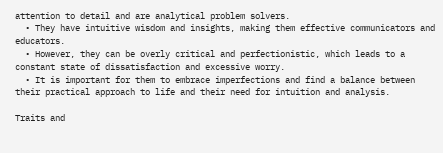attention to detail and are analytical problem solvers.
  • They have intuitive wisdom and insights, making them effective communicators and educators.
  • However, they can be overly critical and perfectionistic, which leads to a constant state of dissatisfaction and excessive worry.
  • It is important for them to embrace imperfections and find a balance between their practical approach to life and their need for intuition and analysis.

Traits and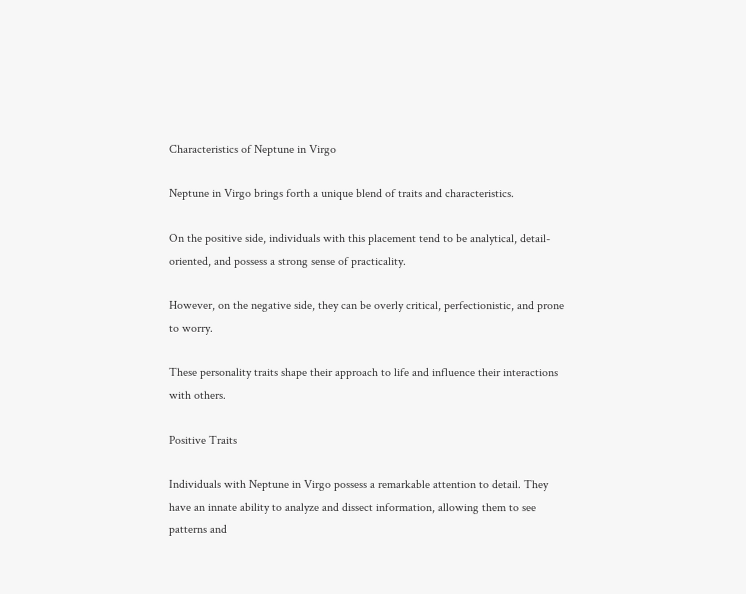Characteristics of Neptune in Virgo

Neptune in Virgo brings forth a unique blend of traits and characteristics.

On the positive side, individuals with this placement tend to be analytical, detail-oriented, and possess a strong sense of practicality.

However, on the negative side, they can be overly critical, perfectionistic, and prone to worry.

These personality traits shape their approach to life and influence their interactions with others.

Positive Traits

Individuals with Neptune in Virgo possess a remarkable attention to detail. They have an innate ability to analyze and dissect information, allowing them to see patterns and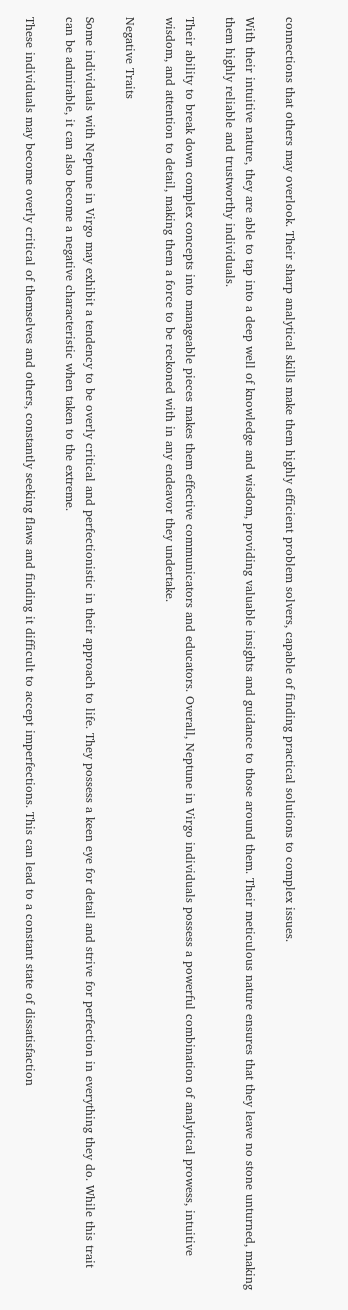connections that others may overlook. Their sharp analytical skills make them highly efficient problem solvers, capable of finding practical solutions to complex issues.

With their intuitive nature, they are able to tap into a deep well of knowledge and wisdom, providing valuable insights and guidance to those around them. Their meticulous nature ensures that they leave no stone unturned, making them highly reliable and trustworthy individuals.

Their ability to break down complex concepts into manageable pieces makes them effective communicators and educators. Overall, Neptune in Virgo individuals possess a powerful combination of analytical prowess, intuitive wisdom, and attention to detail, making them a force to be reckoned with in any endeavor they undertake.

Negative Traits

Some individuals with Neptune in Virgo may exhibit a tendency to be overly critical and perfectionistic in their approach to life. They possess a keen eye for detail and strive for perfection in everything they do. While this trait can be admirable, it can also become a negative characteristic when taken to the extreme.

These individuals may become overly critical of themselves and others, constantly seeking flaws and finding it difficult to accept imperfections. This can lead to a constant state of dissatisfaction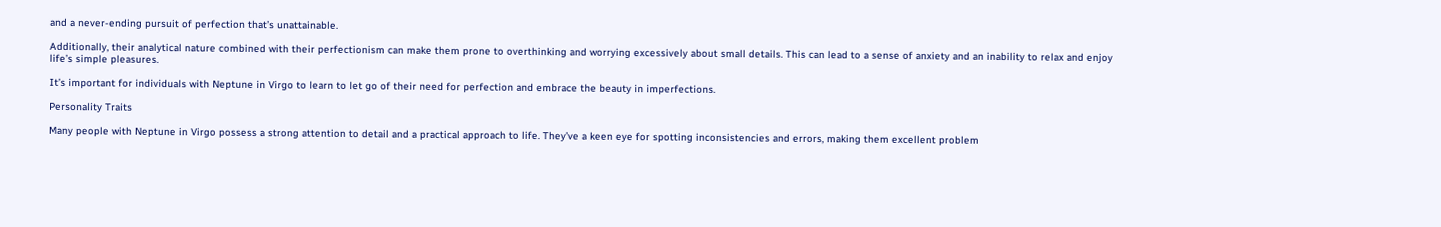and a never-ending pursuit of perfection that’s unattainable.

Additionally, their analytical nature combined with their perfectionism can make them prone to overthinking and worrying excessively about small details. This can lead to a sense of anxiety and an inability to relax and enjoy life’s simple pleasures.

It’s important for individuals with Neptune in Virgo to learn to let go of their need for perfection and embrace the beauty in imperfections.

Personality Traits

Many people with Neptune in Virgo possess a strong attention to detail and a practical approach to life. They’ve a keen eye for spotting inconsistencies and errors, making them excellent problem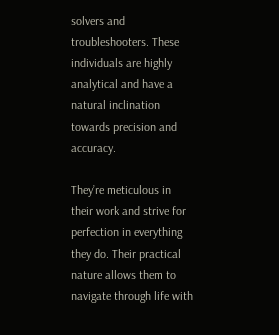solvers and troubleshooters. These individuals are highly analytical and have a natural inclination towards precision and accuracy.

They’re meticulous in their work and strive for perfection in everything they do. Their practical nature allows them to navigate through life with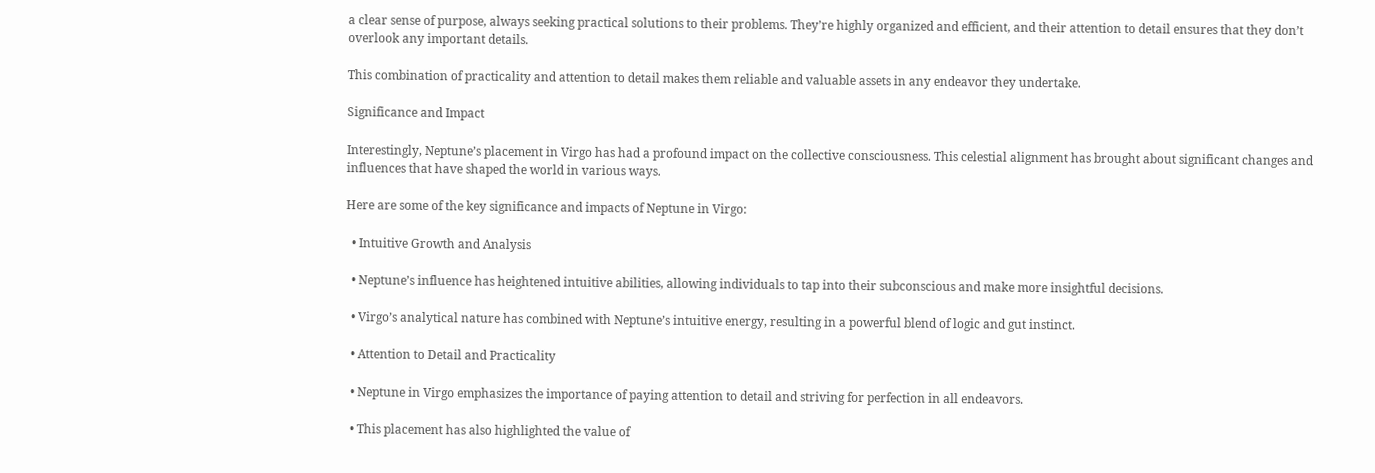a clear sense of purpose, always seeking practical solutions to their problems. They’re highly organized and efficient, and their attention to detail ensures that they don’t overlook any important details.

This combination of practicality and attention to detail makes them reliable and valuable assets in any endeavor they undertake.

Significance and Impact

Interestingly, Neptune’s placement in Virgo has had a profound impact on the collective consciousness. This celestial alignment has brought about significant changes and influences that have shaped the world in various ways.

Here are some of the key significance and impacts of Neptune in Virgo:

  • Intuitive Growth and Analysis

  • Neptune’s influence has heightened intuitive abilities, allowing individuals to tap into their subconscious and make more insightful decisions.

  • Virgo’s analytical nature has combined with Neptune’s intuitive energy, resulting in a powerful blend of logic and gut instinct.

  • Attention to Detail and Practicality

  • Neptune in Virgo emphasizes the importance of paying attention to detail and striving for perfection in all endeavors.

  • This placement has also highlighted the value of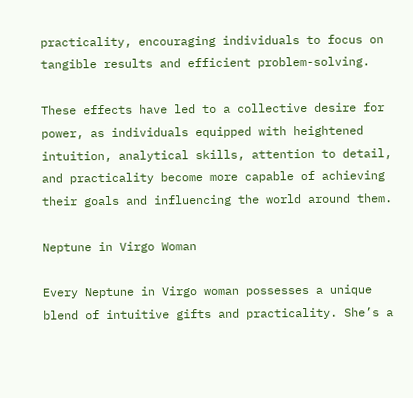practicality, encouraging individuals to focus on tangible results and efficient problem-solving.

These effects have led to a collective desire for power, as individuals equipped with heightened intuition, analytical skills, attention to detail, and practicality become more capable of achieving their goals and influencing the world around them.

Neptune in Virgo Woman

Every Neptune in Virgo woman possesses a unique blend of intuitive gifts and practicality. She’s a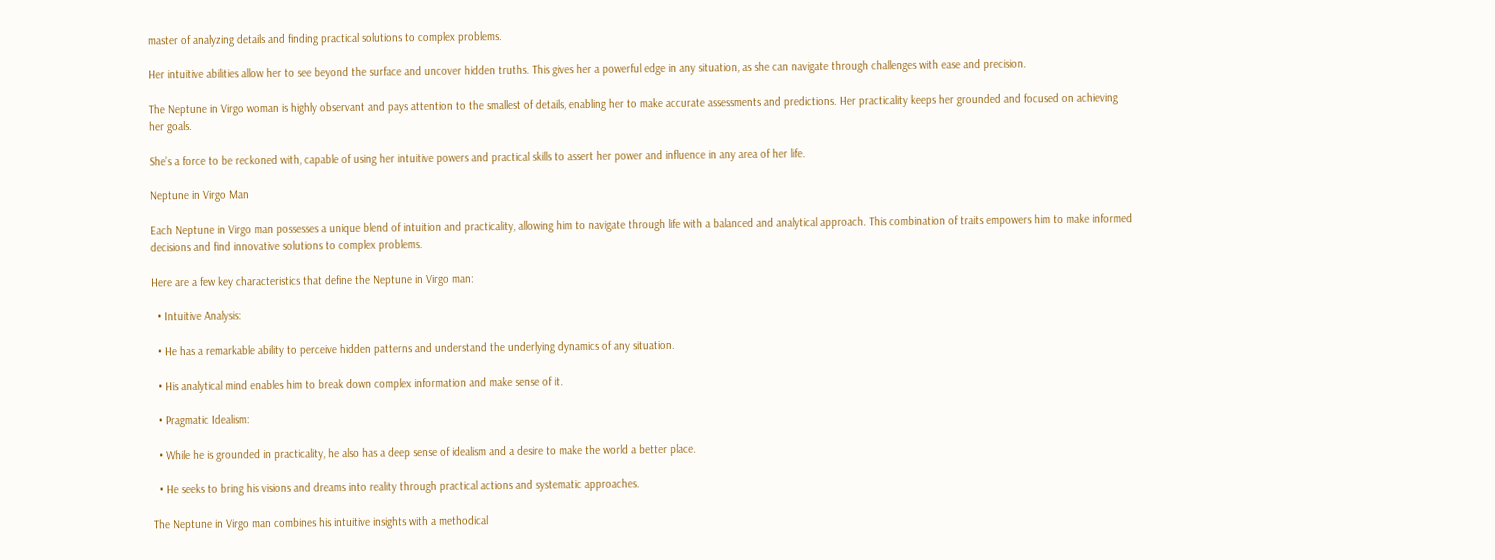master of analyzing details and finding practical solutions to complex problems.

Her intuitive abilities allow her to see beyond the surface and uncover hidden truths. This gives her a powerful edge in any situation, as she can navigate through challenges with ease and precision.

The Neptune in Virgo woman is highly observant and pays attention to the smallest of details, enabling her to make accurate assessments and predictions. Her practicality keeps her grounded and focused on achieving her goals.

She’s a force to be reckoned with, capable of using her intuitive powers and practical skills to assert her power and influence in any area of her life.

Neptune in Virgo Man

Each Neptune in Virgo man possesses a unique blend of intuition and practicality, allowing him to navigate through life with a balanced and analytical approach. This combination of traits empowers him to make informed decisions and find innovative solutions to complex problems.

Here are a few key characteristics that define the Neptune in Virgo man:

  • Intuitive Analysis:

  • He has a remarkable ability to perceive hidden patterns and understand the underlying dynamics of any situation.

  • His analytical mind enables him to break down complex information and make sense of it.

  • Pragmatic Idealism:

  • While he is grounded in practicality, he also has a deep sense of idealism and a desire to make the world a better place.

  • He seeks to bring his visions and dreams into reality through practical actions and systematic approaches.

The Neptune in Virgo man combines his intuitive insights with a methodical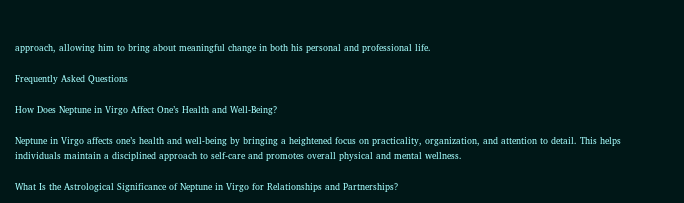approach, allowing him to bring about meaningful change in both his personal and professional life.

Frequently Asked Questions

How Does Neptune in Virgo Affect One’s Health and Well-Being?

Neptune in Virgo affects one’s health and well-being by bringing a heightened focus on practicality, organization, and attention to detail. This helps individuals maintain a disciplined approach to self-care and promotes overall physical and mental wellness.

What Is the Astrological Significance of Neptune in Virgo for Relationships and Partnerships?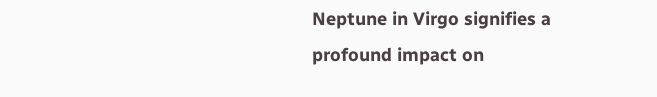Neptune in Virgo signifies a profound impact on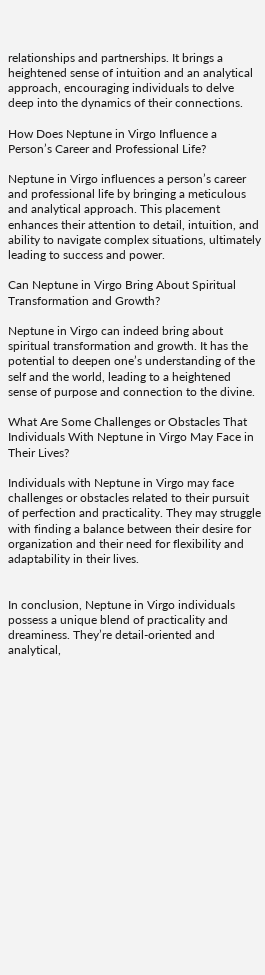relationships and partnerships. It brings a heightened sense of intuition and an analytical approach, encouraging individuals to delve deep into the dynamics of their connections.

How Does Neptune in Virgo Influence a Person’s Career and Professional Life?

Neptune in Virgo influences a person’s career and professional life by bringing a meticulous and analytical approach. This placement enhances their attention to detail, intuition, and ability to navigate complex situations, ultimately leading to success and power.

Can Neptune in Virgo Bring About Spiritual Transformation and Growth?

Neptune in Virgo can indeed bring about spiritual transformation and growth. It has the potential to deepen one’s understanding of the self and the world, leading to a heightened sense of purpose and connection to the divine.

What Are Some Challenges or Obstacles That Individuals With Neptune in Virgo May Face in Their Lives?

Individuals with Neptune in Virgo may face challenges or obstacles related to their pursuit of perfection and practicality. They may struggle with finding a balance between their desire for organization and their need for flexibility and adaptability in their lives.


In conclusion, Neptune in Virgo individuals possess a unique blend of practicality and dreaminess. They’re detail-oriented and analytical,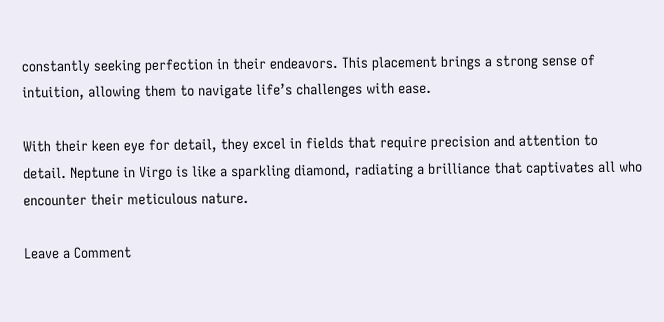constantly seeking perfection in their endeavors. This placement brings a strong sense of intuition, allowing them to navigate life’s challenges with ease.

With their keen eye for detail, they excel in fields that require precision and attention to detail. Neptune in Virgo is like a sparkling diamond, radiating a brilliance that captivates all who encounter their meticulous nature.

Leave a Comment